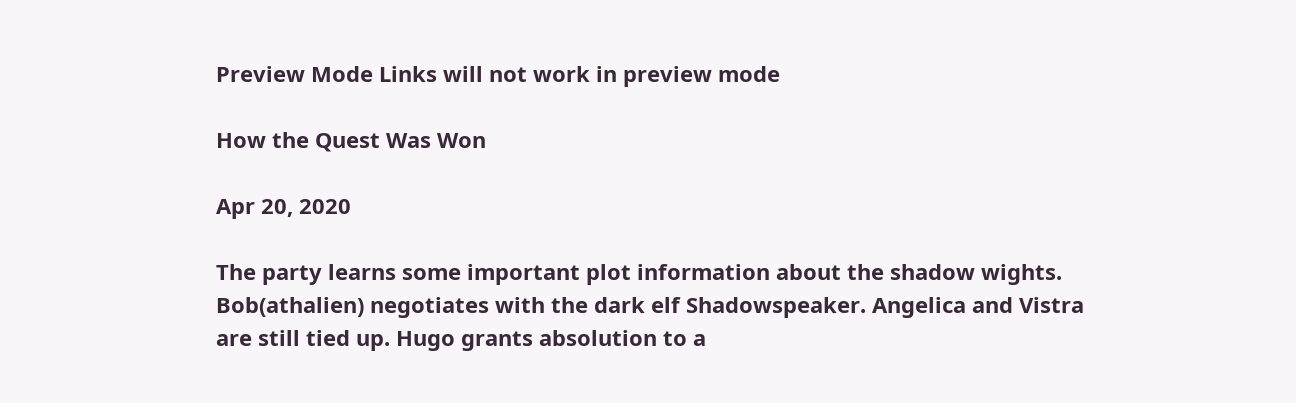Preview Mode Links will not work in preview mode

How the Quest Was Won

Apr 20, 2020

The party learns some important plot information about the shadow wights. Bob(athalien) negotiates with the dark elf Shadowspeaker. Angelica and Vistra are still tied up. Hugo grants absolution to a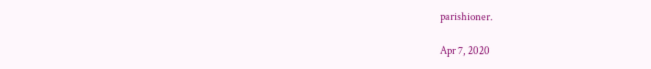parishioner.

Apr 7, 2020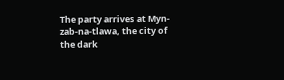The party arrives at Myn-zab-na-tlawa, the city of the dark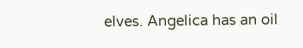elves. Angelica has an oil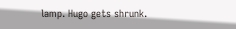lamp. Hugo gets shrunk.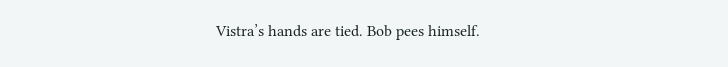Vistra’s hands are tied. Bob pees himself.